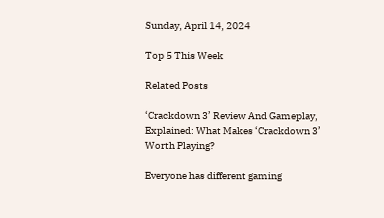Sunday, April 14, 2024

Top 5 This Week

Related Posts

‘Crackdown 3’ Review And Gameplay, Explained: What Makes ‘Crackdown 3’ Worth Playing?

Everyone has different gaming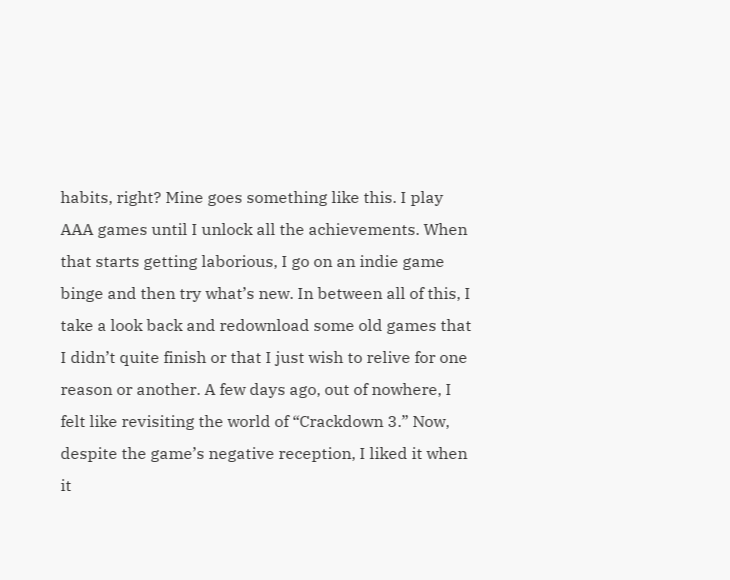habits, right? Mine goes something like this. I play AAA games until I unlock all the achievements. When that starts getting laborious, I go on an indie game binge and then try what’s new. In between all of this, I take a look back and redownload some old games that I didn’t quite finish or that I just wish to relive for one reason or another. A few days ago, out of nowhere, I felt like revisiting the world of “Crackdown 3.” Now, despite the game’s negative reception, I liked it when it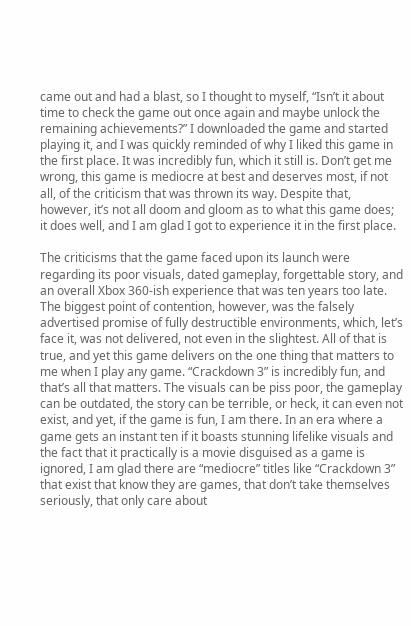came out and had a blast, so I thought to myself, “Isn’t it about time to check the game out once again and maybe unlock the remaining achievements?” I downloaded the game and started playing it, and I was quickly reminded of why I liked this game in the first place. It was incredibly fun, which it still is. Don’t get me wrong, this game is mediocre at best and deserves most, if not all, of the criticism that was thrown its way. Despite that, however, it’s not all doom and gloom as to what this game does; it does well, and I am glad I got to experience it in the first place.

The criticisms that the game faced upon its launch were regarding its poor visuals, dated gameplay, forgettable story, and an overall Xbox 360-ish experience that was ten years too late. The biggest point of contention, however, was the falsely advertised promise of fully destructible environments, which, let’s face it, was not delivered, not even in the slightest. All of that is true, and yet this game delivers on the one thing that matters to me when I play any game. “Crackdown 3” is incredibly fun, and that’s all that matters. The visuals can be piss poor, the gameplay can be outdated, the story can be terrible, or heck, it can even not exist, and yet, if the game is fun, I am there. In an era where a game gets an instant ten if it boasts stunning lifelike visuals and the fact that it practically is a movie disguised as a game is ignored, I am glad there are “mediocre” titles like “Crackdown 3” that exist that know they are games, that don’t take themselves seriously, that only care about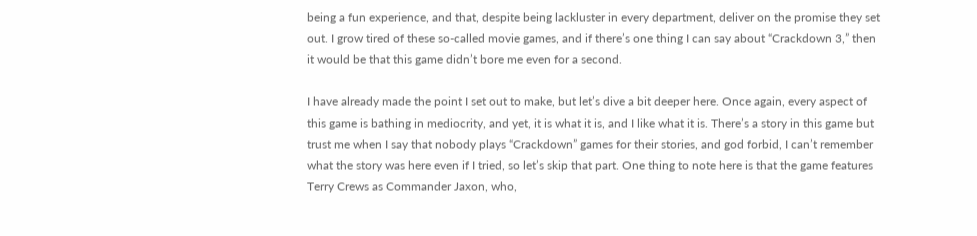being a fun experience, and that, despite being lackluster in every department, deliver on the promise they set out. I grow tired of these so-called movie games, and if there’s one thing I can say about “Crackdown 3,” then it would be that this game didn’t bore me even for a second.

I have already made the point I set out to make, but let’s dive a bit deeper here. Once again, every aspect of this game is bathing in mediocrity, and yet, it is what it is, and I like what it is. There’s a story in this game but trust me when I say that nobody plays “Crackdown” games for their stories, and god forbid, I can’t remember what the story was here even if I tried, so let’s skip that part. One thing to note here is that the game features Terry Crews as Commander Jaxon, who,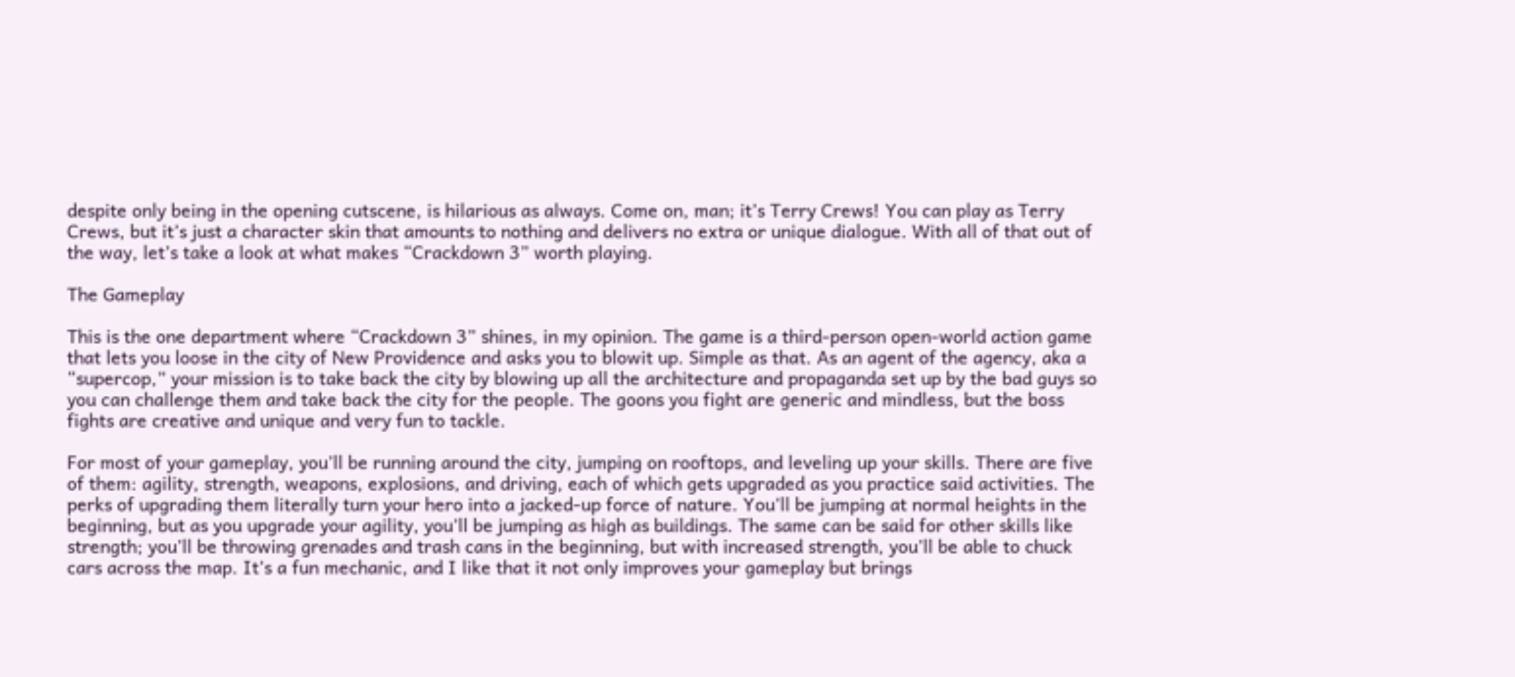despite only being in the opening cutscene, is hilarious as always. Come on, man; it’s Terry Crews! You can play as Terry Crews, but it’s just a character skin that amounts to nothing and delivers no extra or unique dialogue. With all of that out of the way, let’s take a look at what makes “Crackdown 3” worth playing.

The Gameplay

This is the one department where “Crackdown 3” shines, in my opinion. The game is a third-person open-world action game that lets you loose in the city of New Providence and asks you to blowit up. Simple as that. As an agent of the agency, aka a “supercop,” your mission is to take back the city by blowing up all the architecture and propaganda set up by the bad guys so you can challenge them and take back the city for the people. The goons you fight are generic and mindless, but the boss fights are creative and unique and very fun to tackle.

For most of your gameplay, you’ll be running around the city, jumping on rooftops, and leveling up your skills. There are five of them: agility, strength, weapons, explosions, and driving, each of which gets upgraded as you practice said activities. The perks of upgrading them literally turn your hero into a jacked-up force of nature. You’ll be jumping at normal heights in the beginning, but as you upgrade your agility, you’ll be jumping as high as buildings. The same can be said for other skills like strength; you’ll be throwing grenades and trash cans in the beginning, but with increased strength, you’ll be able to chuck cars across the map. It’s a fun mechanic, and I like that it not only improves your gameplay but brings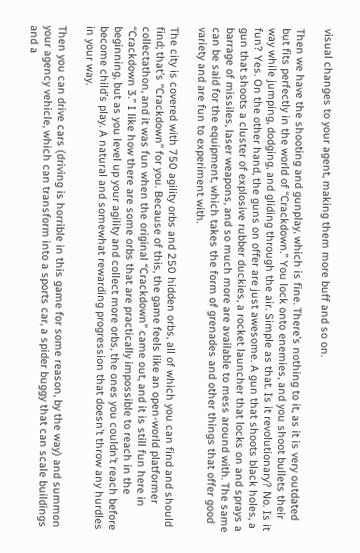visual changes to your agent, making them more buff and so on.

Then we have the shooting and gunplay, which is fine. There’s nothing to it, as it is very outdated but fits perfectly in the world of “Crackdown.” You lock onto enemies, and you shoot bullets their way while jumping, dodging, and gliding through the air. Simple as that. Is it revolutionary? No. Is it fun? Yes. On the other hand, the guns on offer are just awesome. A gun that shoots black holes, a gun that shoots a cluster of explosive rubber duckies, a rocket launcher that locks on and sprays a barrage of missiles, laser weapons, and so much more are available to mess around with. The same can be said for the equipment, which takes the form of grenades and other things that offer good variety and are fun to experiment with.

The city is covered with 750 agility orbs and 250 hidden orbs, all of which you can find and should find; that’s “Crackdown” for you. Because of this, the game feels like an open-world platformer collectathon, and it was fun when the original “Crackdown” came out, and it is still fun here in “Crackdown 3.” I like how there are some orbs that are practically impossible to reach in the beginning, but as you level up your agility and collect more orbs, the ones you couldn’t reach before become child’s play. A natural and somewhat rewarding progression that doesn’t throw any hurdles in your way.

Then you can drive cars (driving is horrible in this game for some reason, by the way) and summon your agency vehicle, which can transform into a sports car, a spider buggy that can scale buildings and a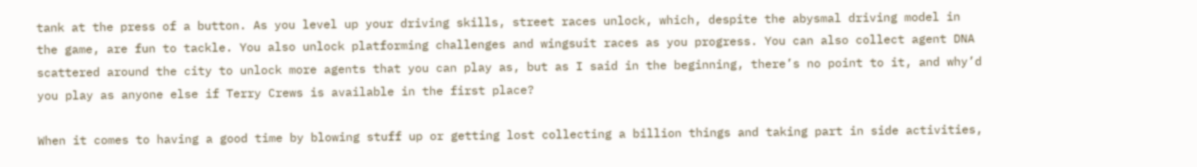tank at the press of a button. As you level up your driving skills, street races unlock, which, despite the abysmal driving model in the game, are fun to tackle. You also unlock platforming challenges and wingsuit races as you progress. You can also collect agent DNA scattered around the city to unlock more agents that you can play as, but as I said in the beginning, there’s no point to it, and why’d you play as anyone else if Terry Crews is available in the first place?

When it comes to having a good time by blowing stuff up or getting lost collecting a billion things and taking part in side activities,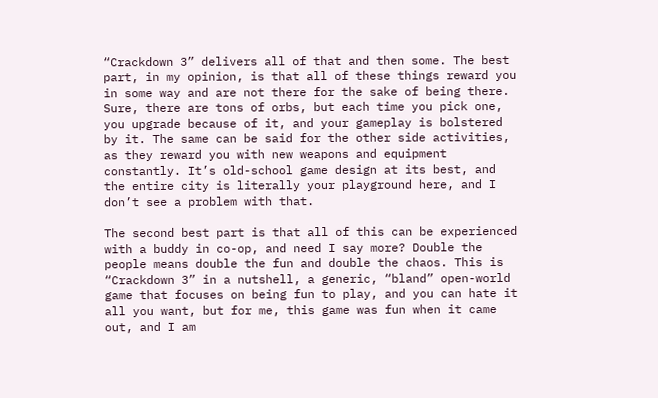“Crackdown 3” delivers all of that and then some. The best part, in my opinion, is that all of these things reward you in some way and are not there for the sake of being there. Sure, there are tons of orbs, but each time you pick one, you upgrade because of it, and your gameplay is bolstered by it. The same can be said for the other side activities, as they reward you with new weapons and equipment constantly. It’s old-school game design at its best, and the entire city is literally your playground here, and I don’t see a problem with that.

The second best part is that all of this can be experienced with a buddy in co-op, and need I say more? Double the people means double the fun and double the chaos. This is “Crackdown 3” in a nutshell, a generic, “bland” open-world game that focuses on being fun to play, and you can hate it all you want, but for me, this game was fun when it came out, and I am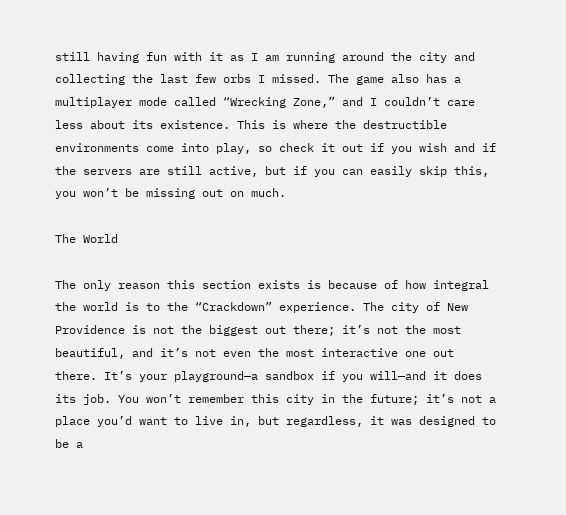still having fun with it as I am running around the city and collecting the last few orbs I missed. The game also has a multiplayer mode called “Wrecking Zone,” and I couldn’t care less about its existence. This is where the destructible environments come into play, so check it out if you wish and if the servers are still active, but if you can easily skip this, you won’t be missing out on much.

The World

The only reason this section exists is because of how integral the world is to the “Crackdown” experience. The city of New Providence is not the biggest out there; it’s not the most beautiful, and it’s not even the most interactive one out there. It’s your playground—a sandbox if you will—and it does its job. You won’t remember this city in the future; it’s not a place you’d want to live in, but regardless, it was designed to be a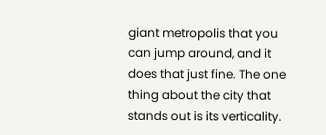giant metropolis that you can jump around, and it does that just fine. The one thing about the city that stands out is its verticality.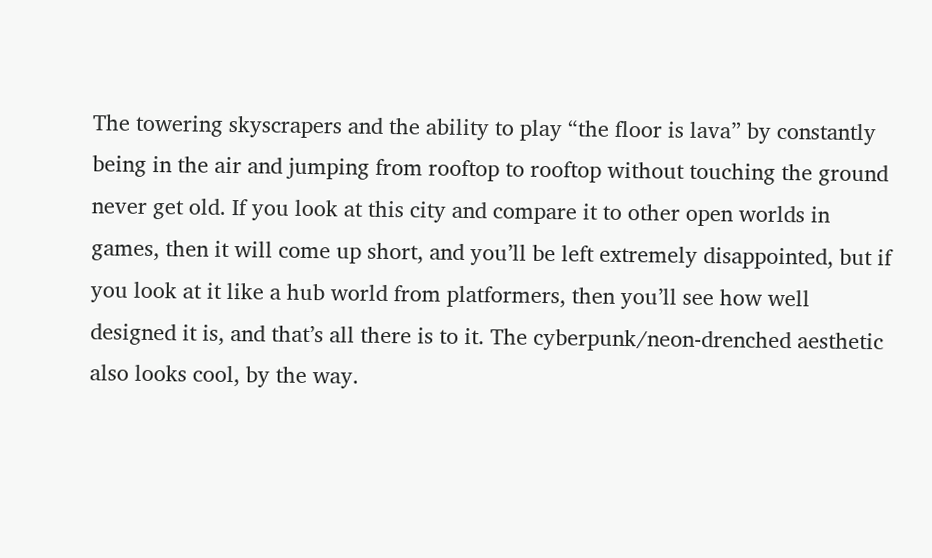The towering skyscrapers and the ability to play “the floor is lava” by constantly being in the air and jumping from rooftop to rooftop without touching the ground never get old. If you look at this city and compare it to other open worlds in games, then it will come up short, and you’ll be left extremely disappointed, but if you look at it like a hub world from platformers, then you’ll see how well designed it is, and that’s all there is to it. The cyberpunk/neon-drenched aesthetic also looks cool, by the way.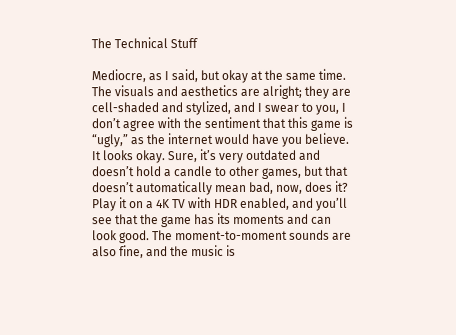The Technical Stuff

Mediocre, as I said, but okay at the same time. The visuals and aesthetics are alright; they are cell-shaded and stylized, and I swear to you, I don’t agree with the sentiment that this game is “ugly,” as the internet would have you believe. It looks okay. Sure, it’s very outdated and doesn’t hold a candle to other games, but that doesn’t automatically mean bad, now, does it? Play it on a 4K TV with HDR enabled, and you’ll see that the game has its moments and can look good. The moment-to-moment sounds are also fine, and the music is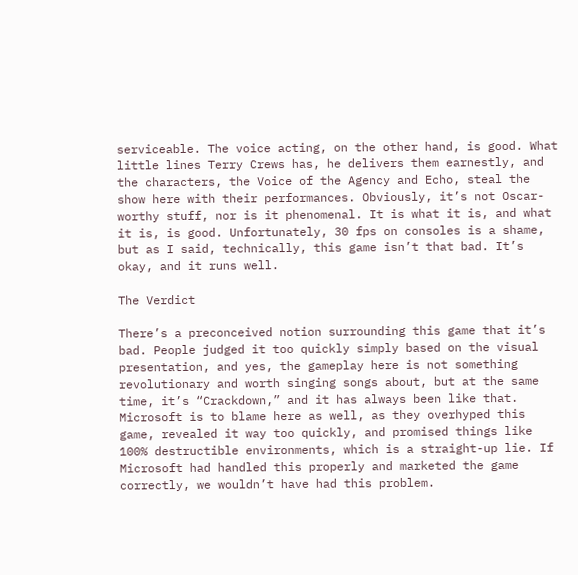serviceable. The voice acting, on the other hand, is good. What little lines Terry Crews has, he delivers them earnestly, and the characters, the Voice of the Agency and Echo, steal the show here with their performances. Obviously, it’s not Oscar-worthy stuff, nor is it phenomenal. It is what it is, and what it is, is good. Unfortunately, 30 fps on consoles is a shame, but as I said, technically, this game isn’t that bad. It’s okay, and it runs well.

The Verdict

There’s a preconceived notion surrounding this game that it’s bad. People judged it too quickly simply based on the visual presentation, and yes, the gameplay here is not something revolutionary and worth singing songs about, but at the same time, it’s “Crackdown,” and it has always been like that. Microsoft is to blame here as well, as they overhyped this game, revealed it way too quickly, and promised things like 100% destructible environments, which is a straight-up lie. If Microsoft had handled this properly and marketed the game correctly, we wouldn’t have had this problem.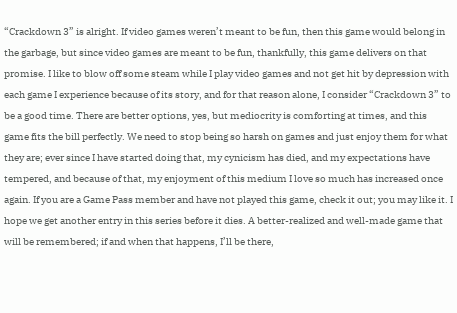“Crackdown 3” is alright. If video games weren’t meant to be fun, then this game would belong in the garbage, but since video games are meant to be fun, thankfully, this game delivers on that promise. I like to blow off some steam while I play video games and not get hit by depression with each game I experience because of its story, and for that reason alone, I consider “Crackdown 3” to be a good time. There are better options, yes, but mediocrity is comforting at times, and this game fits the bill perfectly. We need to stop being so harsh on games and just enjoy them for what they are; ever since I have started doing that, my cynicism has died, and my expectations have tempered, and because of that, my enjoyment of this medium I love so much has increased once again. If you are a Game Pass member and have not played this game, check it out; you may like it. I hope we get another entry in this series before it dies. A better-realized and well-made game that will be remembered; if and when that happens, I’ll be there,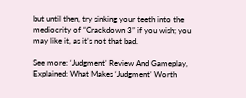but until then, try sinking your teeth into the mediocrity of “Crackdown 3” if you wish; you may like it, as it’s not that bad.

See more: ‘Judgment’ Review And Gameplay, Explained: What Makes ‘Judgment’ Worth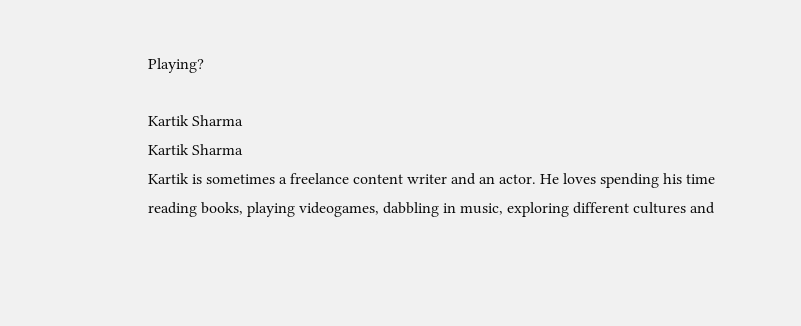Playing?

Kartik Sharma
Kartik Sharma
Kartik is sometimes a freelance content writer and an actor. He loves spending his time reading books, playing videogames, dabbling in music, exploring different cultures and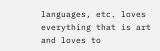languages, etc. loves everything that is art and loves to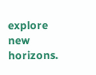explore new horizons.